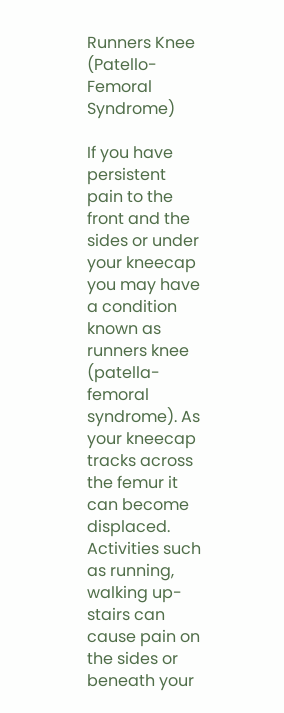Runners Knee (Patello-Femoral Syndrome)

If you have persistent pain to the front and the sides or under your kneecap you may have a condition known as runners knee (patella-femoral syndrome). As your kneecap tracks across the femur it can become displaced. Activities such as running, walking up-stairs can cause pain on the sides or beneath your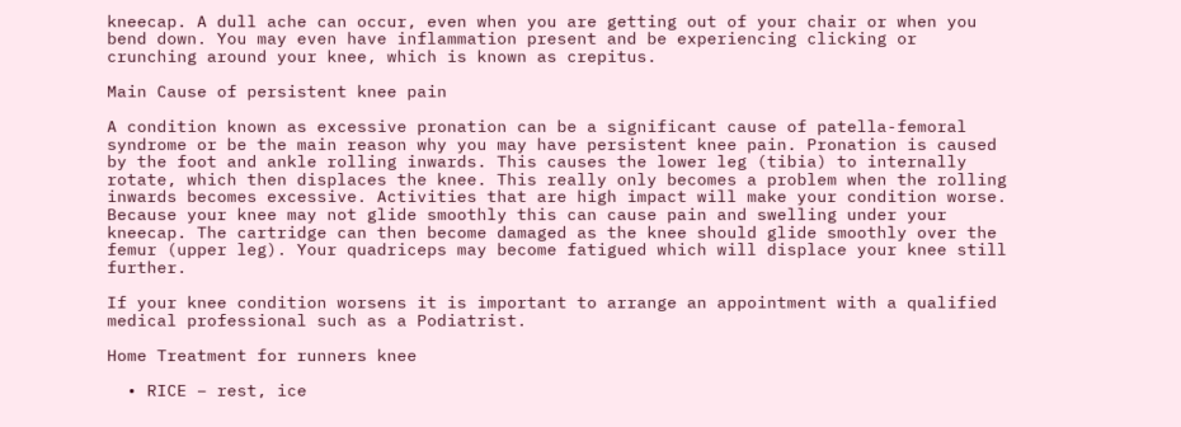kneecap. A dull ache can occur, even when you are getting out of your chair or when you bend down. You may even have inflammation present and be experiencing clicking or crunching around your knee, which is known as crepitus.

Main Cause of persistent knee pain

A condition known as excessive pronation can be a significant cause of patella-femoral syndrome or be the main reason why you may have persistent knee pain. Pronation is caused by the foot and ankle rolling inwards. This causes the lower leg (tibia) to internally rotate, which then displaces the knee. This really only becomes a problem when the rolling inwards becomes excessive. Activities that are high impact will make your condition worse. Because your knee may not glide smoothly this can cause pain and swelling under your kneecap. The cartridge can then become damaged as the knee should glide smoothly over the femur (upper leg). Your quadriceps may become fatigued which will displace your knee still further.

If your knee condition worsens it is important to arrange an appointment with a qualified medical professional such as a Podiatrist.

Home Treatment for runners knee

  • RICE – rest, ice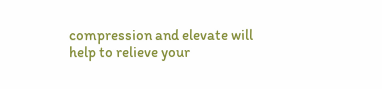compression and elevate will help to relieve your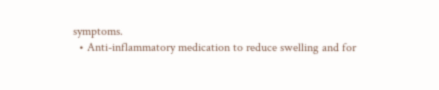symptoms.
  • Anti-inflammatory medication to reduce swelling and for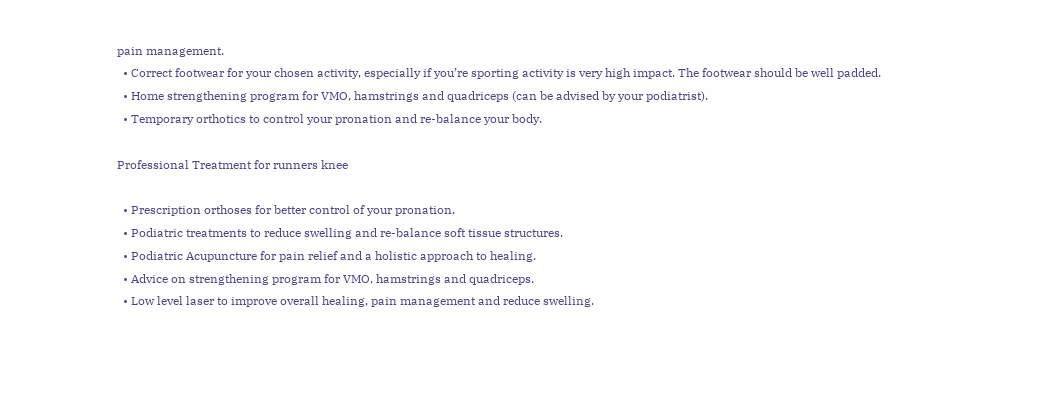pain management.
  • Correct footwear for your chosen activity, especially if you’re sporting activity is very high impact. The footwear should be well padded.
  • Home strengthening program for VMO, hamstrings and quadriceps (can be advised by your podiatrist).
  • Temporary orthotics to control your pronation and re-balance your body.

Professional Treatment for runners knee

  • Prescription orthoses for better control of your pronation.
  • Podiatric treatments to reduce swelling and re-balance soft tissue structures.
  • Podiatric Acupuncture for pain relief and a holistic approach to healing.
  • Advice on strengthening program for VMO, hamstrings and quadriceps.
  • Low level laser to improve overall healing, pain management and reduce swelling.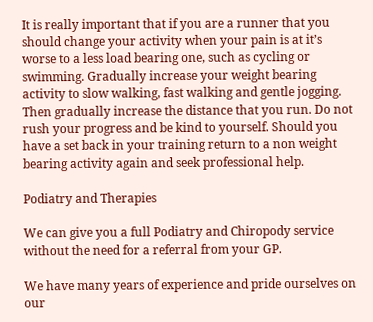It is really important that if you are a runner that you should change your activity when your pain is at it’s worse to a less load bearing one, such as cycling or swimming. Gradually increase your weight bearing activity to slow walking, fast walking and gentle jogging. Then gradually increase the distance that you run. Do not rush your progress and be kind to yourself. Should you have a set back in your training return to a non weight bearing activity again and seek professional help.

Podiatry and Therapies

We can give you a full Podiatry and Chiropody service without the need for a referral from your GP.

We have many years of experience and pride ourselves on our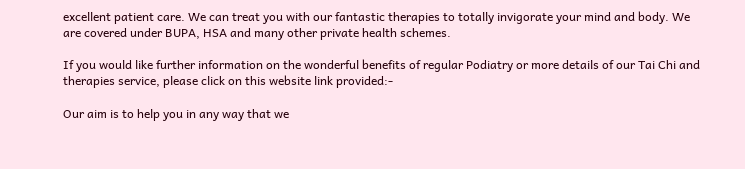excellent patient care. We can treat you with our fantastic therapies to totally invigorate your mind and body. We are covered under BUPA, HSA and many other private health schemes.

If you would like further information on the wonderful benefits of regular Podiatry or more details of our Tai Chi and therapies service, please click on this website link provided:-

Our aim is to help you in any way that we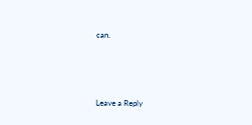can.




Leave a Reply